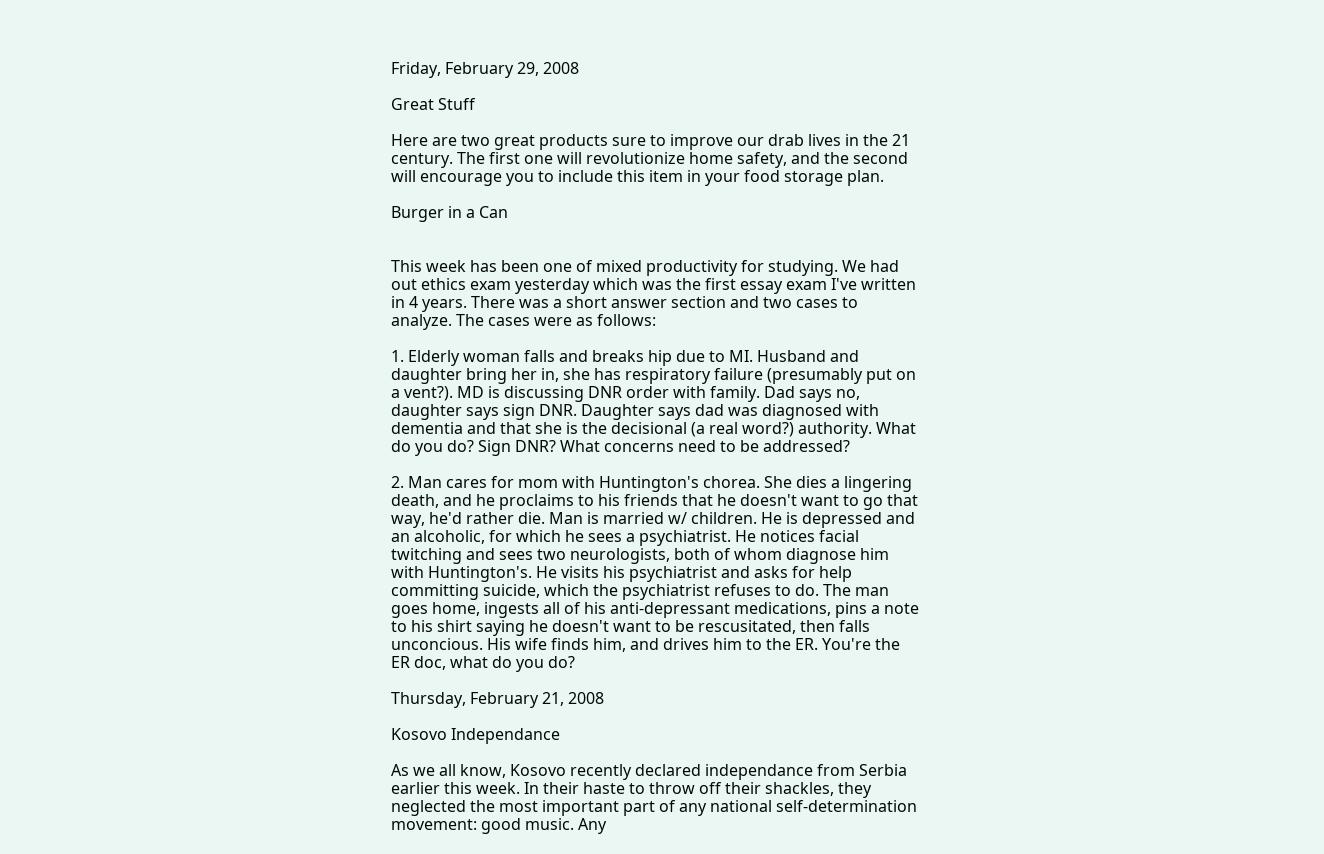Friday, February 29, 2008

Great Stuff

Here are two great products sure to improve our drab lives in the 21 century. The first one will revolutionize home safety, and the second will encourage you to include this item in your food storage plan.

Burger in a Can


This week has been one of mixed productivity for studying. We had out ethics exam yesterday which was the first essay exam I've written in 4 years. There was a short answer section and two cases to analyze. The cases were as follows:

1. Elderly woman falls and breaks hip due to MI. Husband and daughter bring her in, she has respiratory failure (presumably put on a vent?). MD is discussing DNR order with family. Dad says no, daughter says sign DNR. Daughter says dad was diagnosed with dementia and that she is the decisional (a real word?) authority. What do you do? Sign DNR? What concerns need to be addressed?

2. Man cares for mom with Huntington's chorea. She dies a lingering death, and he proclaims to his friends that he doesn't want to go that way, he'd rather die. Man is married w/ children. He is depressed and an alcoholic, for which he sees a psychiatrist. He notices facial twitching and sees two neurologists, both of whom diagnose him with Huntington's. He visits his psychiatrist and asks for help committing suicide, which the psychiatrist refuses to do. The man goes home, ingests all of his anti-depressant medications, pins a note to his shirt saying he doesn't want to be rescusitated, then falls unconcious. His wife finds him, and drives him to the ER. You're the ER doc, what do you do?

Thursday, February 21, 2008

Kosovo Independance

As we all know, Kosovo recently declared independance from Serbia earlier this week. In their haste to throw off their shackles, they neglected the most important part of any national self-determination movement: good music. Any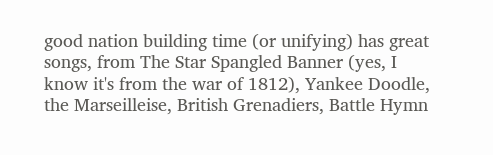good nation building time (or unifying) has great songs, from The Star Spangled Banner (yes, I know it's from the war of 1812), Yankee Doodle, the Marseilleise, British Grenadiers, Battle Hymn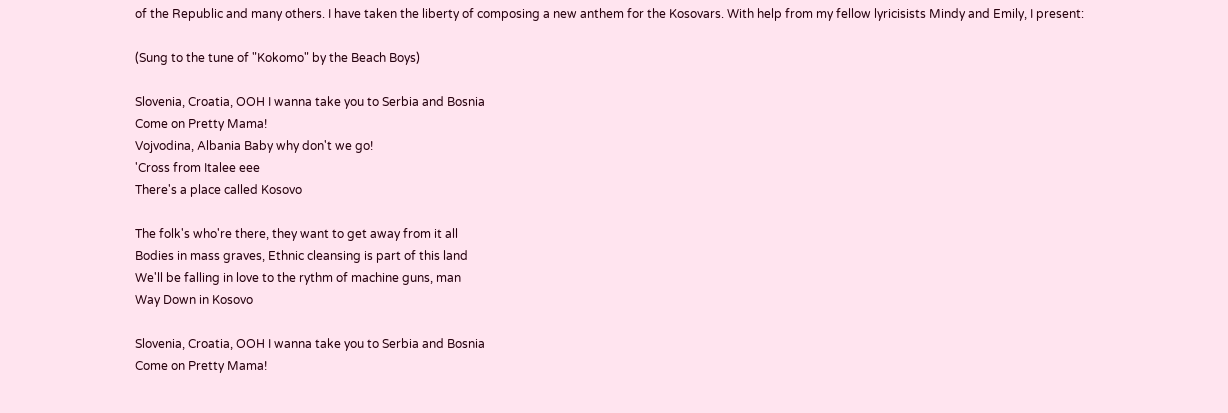of the Republic and many others. I have taken the liberty of composing a new anthem for the Kosovars. With help from my fellow lyricisists Mindy and Emily, I present:

(Sung to the tune of "Kokomo" by the Beach Boys)

Slovenia, Croatia, OOH I wanna take you to Serbia and Bosnia
Come on Pretty Mama!
Vojvodina, Albania Baby why don't we go!
'Cross from Italee eee
There's a place called Kosovo

The folk's who're there, they want to get away from it all
Bodies in mass graves, Ethnic cleansing is part of this land
We'll be falling in love to the rythm of machine guns, man
Way Down in Kosovo

Slovenia, Croatia, OOH I wanna take you to Serbia and Bosnia
Come on Pretty Mama!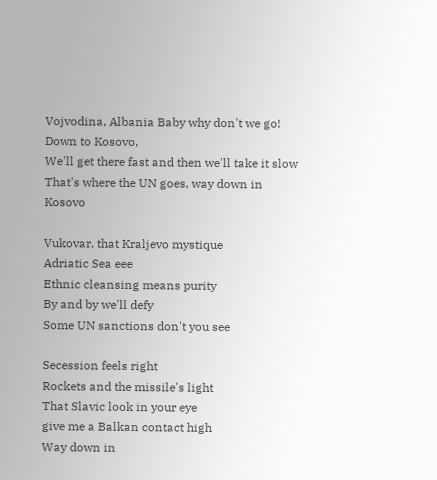Vojvodina, Albania Baby why don't we go!
Down to Kosovo,
We'll get there fast and then we'll take it slow
That's where the UN goes, way down in Kosovo

Vukovar, that Kraljevo mystique
Adriatic Sea eee
Ethnic cleansing means purity
By and by we'll defy
Some UN sanctions don't you see

Secession feels right
Rockets and the missile's light
That Slavic look in your eye
give me a Balkan contact high
Way down in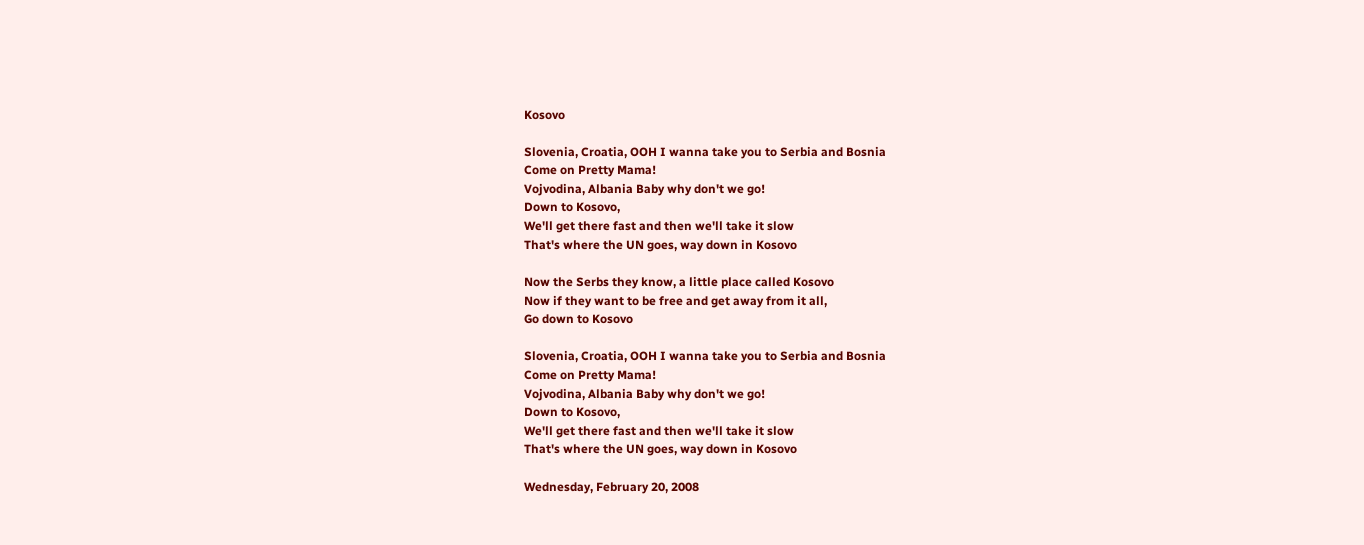Kosovo

Slovenia, Croatia, OOH I wanna take you to Serbia and Bosnia
Come on Pretty Mama!
Vojvodina, Albania Baby why don't we go!
Down to Kosovo,
We'll get there fast and then we'll take it slow
That's where the UN goes, way down in Kosovo

Now the Serbs they know, a little place called Kosovo
Now if they want to be free and get away from it all,
Go down to Kosovo

Slovenia, Croatia, OOH I wanna take you to Serbia and Bosnia
Come on Pretty Mama!
Vojvodina, Albania Baby why don't we go!
Down to Kosovo,
We'll get there fast and then we'll take it slow
That's where the UN goes, way down in Kosovo

Wednesday, February 20, 2008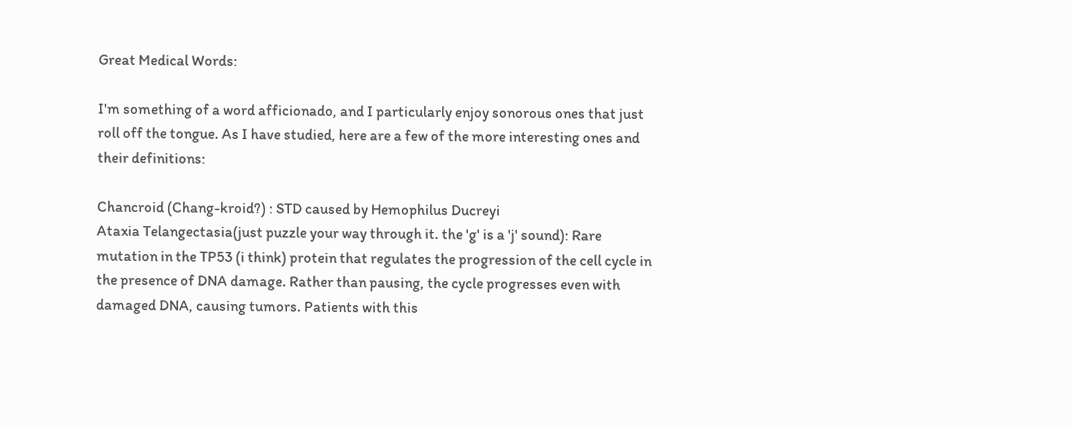Great Medical Words:

I'm something of a word afficionado, and I particularly enjoy sonorous ones that just roll off the tongue. As I have studied, here are a few of the more interesting ones and their definitions:

Chancroid (Chang-kroid?) : STD caused by Hemophilus Ducreyi
Ataxia Telangectasia(just puzzle your way through it. the 'g' is a 'j' sound): Rare mutation in the TP53 (i think) protein that regulates the progression of the cell cycle in the presence of DNA damage. Rather than pausing, the cycle progresses even with damaged DNA, causing tumors. Patients with this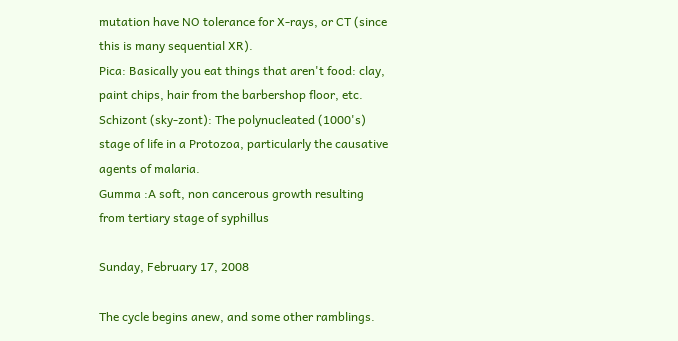mutation have NO tolerance for X-rays, or CT (since this is many sequential XR).
Pica: Basically you eat things that aren't food: clay, paint chips, hair from the barbershop floor, etc.
Schizont (sky-zont): The polynucleated (1000's) stage of life in a Protozoa, particularly the causative agents of malaria.
Gumma :A soft, non cancerous growth resulting from tertiary stage of syphillus

Sunday, February 17, 2008

The cycle begins anew, and some other ramblings.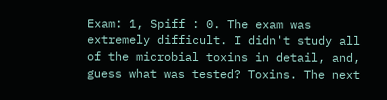Exam: 1, Spiff : 0. The exam was extremely difficult. I didn't study all of the microbial toxins in detail, and, guess what was tested? Toxins. The next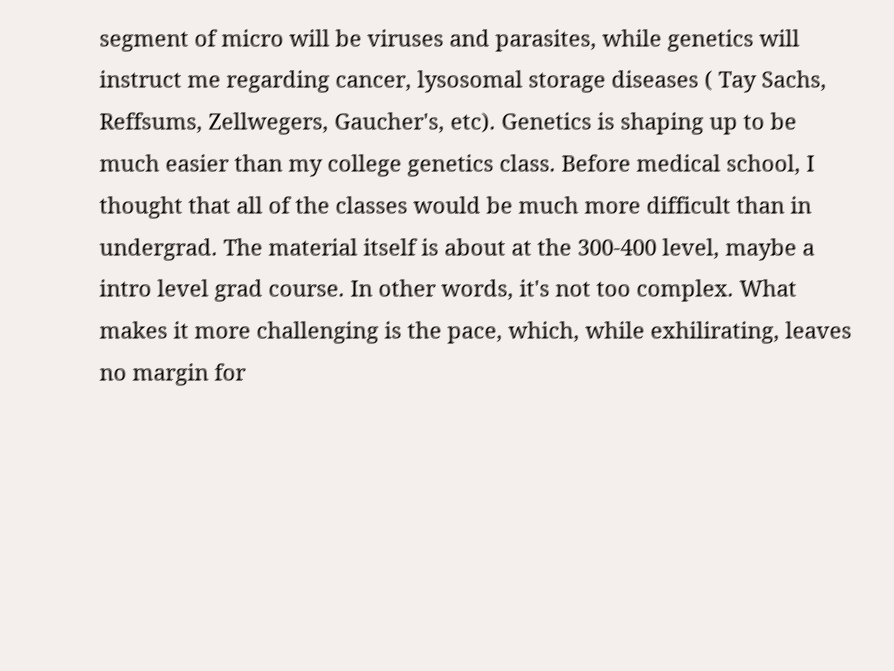segment of micro will be viruses and parasites, while genetics will instruct me regarding cancer, lysosomal storage diseases ( Tay Sachs, Reffsums, Zellwegers, Gaucher's, etc). Genetics is shaping up to be much easier than my college genetics class. Before medical school, I thought that all of the classes would be much more difficult than in undergrad. The material itself is about at the 300-400 level, maybe a intro level grad course. In other words, it's not too complex. What makes it more challenging is the pace, which, while exhilirating, leaves no margin for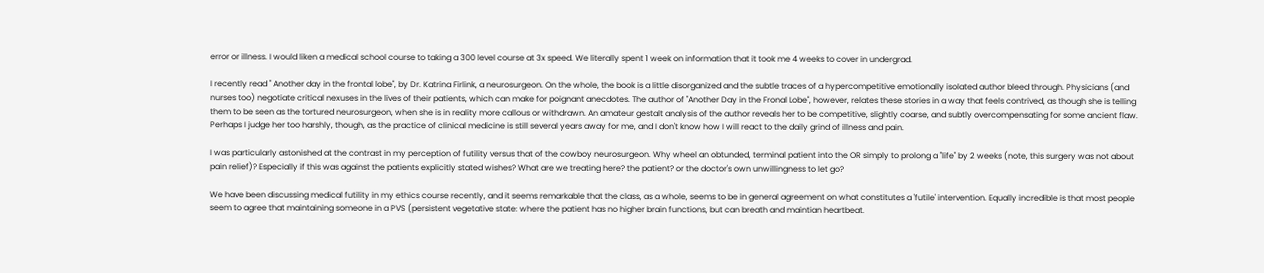error or illness. I would liken a medical school course to taking a 300 level course at 3x speed. We literally spent 1 week on information that it took me 4 weeks to cover in undergrad.

I recently read " Another day in the frontal lobe", by Dr. Katrina Firlink, a neurosurgeon. On the whole, the book is a little disorganized and the subtle traces of a hypercompetitive emotionally isolated author bleed through. Physicians (and nurses too) negotiate critical nexuses in the lives of their patients, which can make for poignant anecdotes. The author of "Another Day in the Fronal Lobe", however, relates these stories in a way that feels contrived, as though she is telling them to be seen as the tortured neurosurgeon, when she is in reality more callous or withdrawn. An amateur gestalt analysis of the author reveals her to be competitive, slightly coarse, and subtly overcompensating for some ancient flaw. Perhaps I judge her too harshly, though, as the practice of clinical medicine is still several years away for me, and I don't know how I will react to the daily grind of illness and pain.

I was particularly astonished at the contrast in my perception of futility versus that of the cowboy neurosurgeon. Why wheel an obtunded, terminal patient into the OR simply to prolong a ''life" by 2 weeks (note, this surgery was not about pain relief)? Especially if this was against the patients explicitly stated wishes? What are we treating here? the patient? or the doctor's own unwillingness to let go?

We have been discussing medical futility in my ethics course recently, and it seems remarkable that the class, as a whole, seems to be in general agreement on what constitutes a 'futile' intervention. Equally incredible is that most people seem to agree that maintaining someone in a PVS (persistent vegetative state: where the patient has no higher brain functions, but can breath and maintian heartbeat.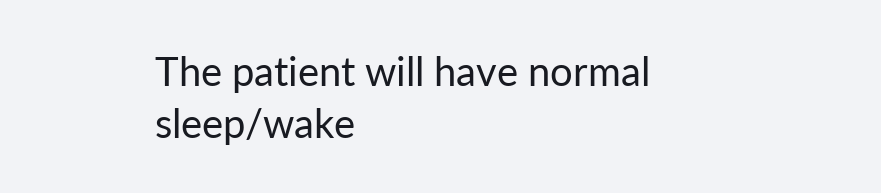The patient will have normal sleep/wake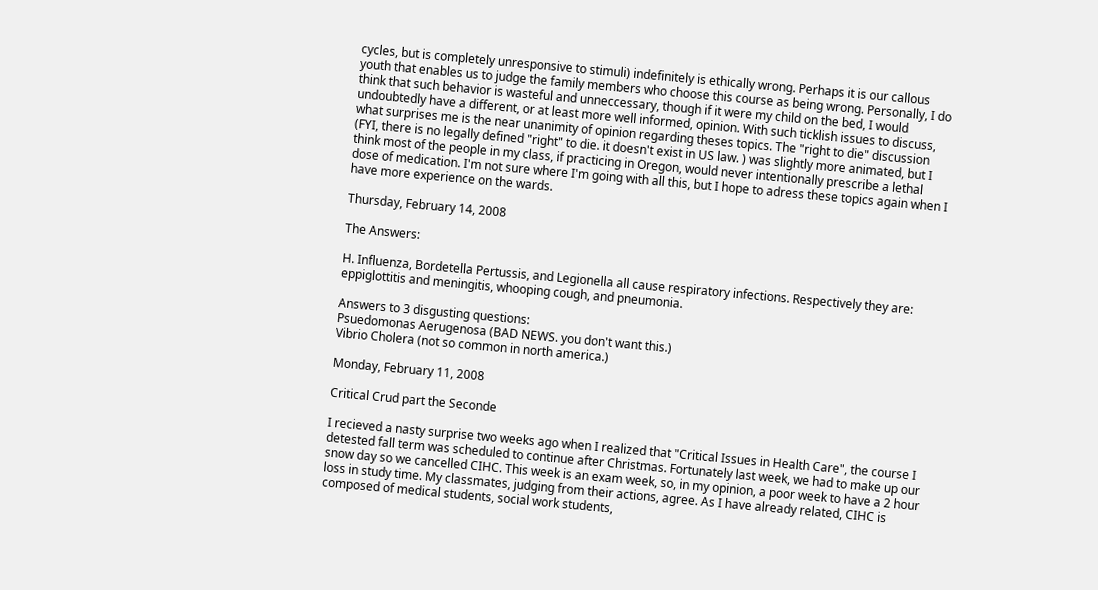cycles, but is completely unresponsive to stimuli) indefinitely is ethically wrong. Perhaps it is our callous youth that enables us to judge the family members who choose this course as being wrong. Personally, I do think that such behavior is wasteful and unneccessary, though if it were my child on the bed, I would undoubtedly have a different, or at least more well informed, opinion. With such ticklish issues to discuss, what surprises me is the near unanimity of opinion regarding theses topics. The "right to die" discussion (FYI, there is no legally defined "right" to die. it doesn't exist in US law. ) was slightly more animated, but I think most of the people in my class, if practicing in Oregon, would never intentionally prescribe a lethal dose of medication. I'm not sure where I'm going with all this, but I hope to adress these topics again when I have more experience on the wards.

Thursday, February 14, 2008

The Answers:

H. Influenza, Bordetella Pertussis, and Legionella all cause respiratory infections. Respectively they are: eppiglottitis and meningitis, whooping cough, and pneumonia.

Answers to 3 disgusting questions:
Psuedomonas Aerugenosa (BAD NEWS. you don't want this.)
Vibrio Cholera (not so common in north america.)

Monday, February 11, 2008

Critical Crud part the Seconde

I recieved a nasty surprise two weeks ago when I realized that "Critical Issues in Health Care", the course I detested fall term was scheduled to continue after Christmas. Fortunately last week, we had to make up our snow day so we cancelled CIHC. This week is an exam week, so, in my opinion, a poor week to have a 2 hour loss in study time. My classmates, judging from their actions, agree. As I have already related, CIHC is composed of medical students, social work students,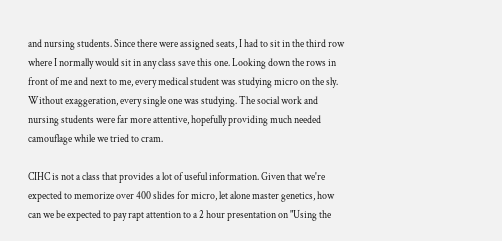and nursing students. Since there were assigned seats, I had to sit in the third row where I normally would sit in any class save this one. Looking down the rows in front of me and next to me, every medical student was studying micro on the sly. Without exaggeration, every single one was studying. The social work and nursing students were far more attentive, hopefully providing much needed camouflage while we tried to cram.

CIHC is not a class that provides a lot of useful information. Given that we're expected to memorize over 400 slides for micro, let alone master genetics, how can we be expected to pay rapt attention to a 2 hour presentation on "Using the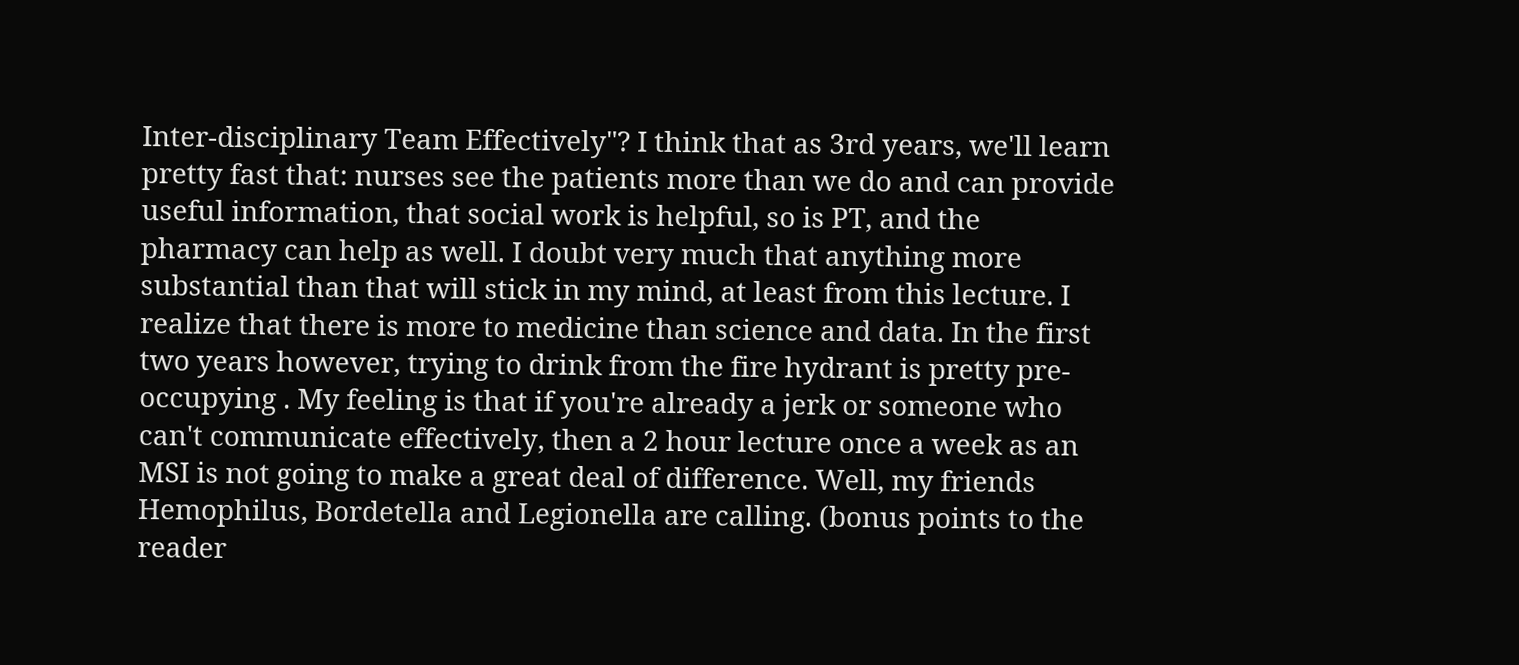Inter-disciplinary Team Effectively"? I think that as 3rd years, we'll learn pretty fast that: nurses see the patients more than we do and can provide useful information, that social work is helpful, so is PT, and the pharmacy can help as well. I doubt very much that anything more substantial than that will stick in my mind, at least from this lecture. I realize that there is more to medicine than science and data. In the first two years however, trying to drink from the fire hydrant is pretty pre-occupying . My feeling is that if you're already a jerk or someone who can't communicate effectively, then a 2 hour lecture once a week as an MSI is not going to make a great deal of difference. Well, my friends Hemophilus, Bordetella and Legionella are calling. (bonus points to the reader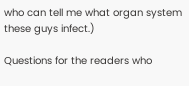who can tell me what organ system these guys infect.)

Questions for the readers who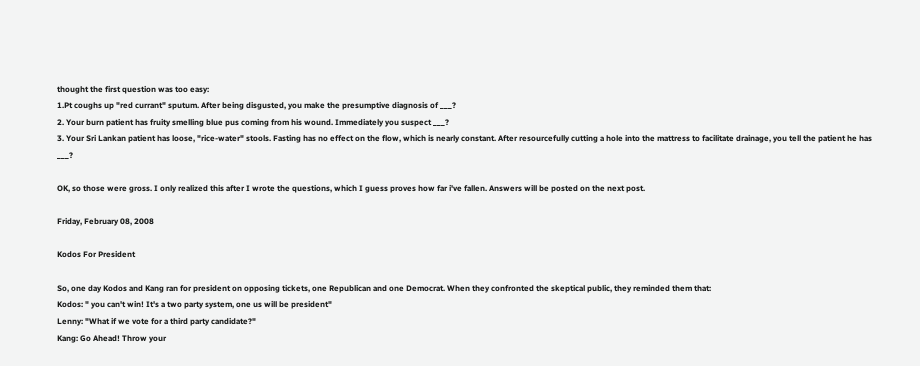thought the first question was too easy:
1.Pt coughs up "red currant" sputum. After being disgusted, you make the presumptive diagnosis of ___?
2. Your burn patient has fruity smelling blue pus coming from his wound. Immediately you suspect ___?
3. Your Sri Lankan patient has loose, "rice-water" stools. Fasting has no effect on the flow, which is nearly constant. After resourcefully cutting a hole into the mattress to facilitate drainage, you tell the patient he has ___?

OK, so those were gross. I only realized this after I wrote the questions, which I guess proves how far i've fallen. Answers will be posted on the next post.

Friday, February 08, 2008

Kodos For President

So, one day Kodos and Kang ran for president on opposing tickets, one Republican and one Democrat. When they confronted the skeptical public, they reminded them that:
Kodos: " you can't win! It's a two party system, one us will be president"
Lenny: "What if we vote for a third party candidate?"
Kang: Go Ahead! Throw your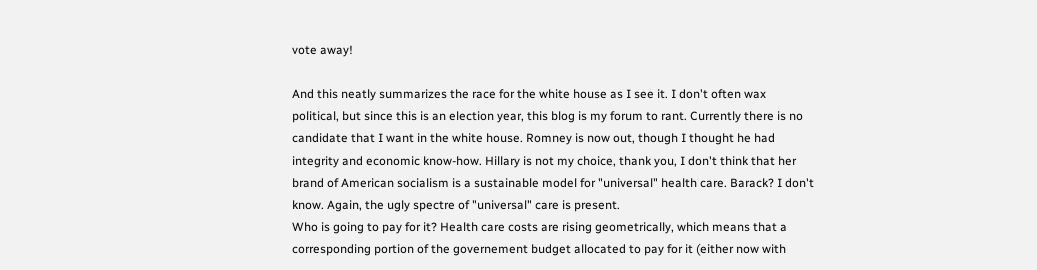vote away!

And this neatly summarizes the race for the white house as I see it. I don't often wax political, but since this is an election year, this blog is my forum to rant. Currently there is no candidate that I want in the white house. Romney is now out, though I thought he had integrity and economic know-how. Hillary is not my choice, thank you, I don't think that her brand of American socialism is a sustainable model for "universal" health care. Barack? I don't know. Again, the ugly spectre of "universal" care is present.
Who is going to pay for it? Health care costs are rising geometrically, which means that a corresponding portion of the governement budget allocated to pay for it (either now with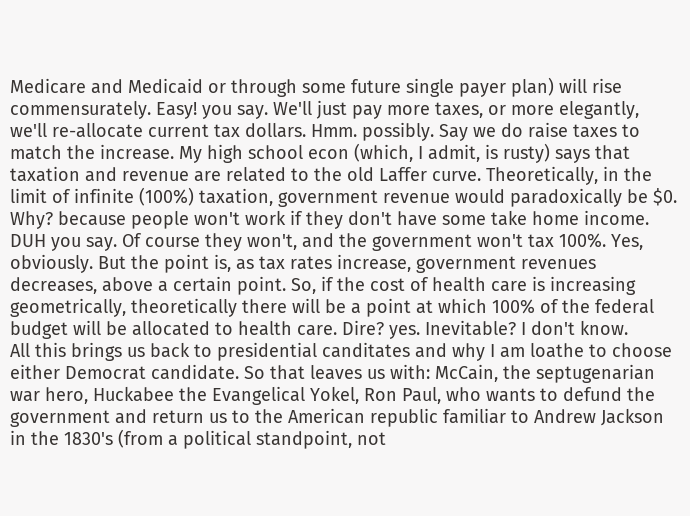Medicare and Medicaid or through some future single payer plan) will rise commensurately. Easy! you say. We'll just pay more taxes, or more elegantly, we'll re-allocate current tax dollars. Hmm. possibly. Say we do raise taxes to match the increase. My high school econ (which, I admit, is rusty) says that taxation and revenue are related to the old Laffer curve. Theoretically, in the limit of infinite (100%) taxation, government revenue would paradoxically be $0. Why? because people won't work if they don't have some take home income. DUH you say. Of course they won't, and the government won't tax 100%. Yes, obviously. But the point is, as tax rates increase, government revenues decreases, above a certain point. So, if the cost of health care is increasing geometrically, theoretically there will be a point at which 100% of the federal budget will be allocated to health care. Dire? yes. Inevitable? I don't know.
All this brings us back to presidential canditates and why I am loathe to choose either Democrat candidate. So that leaves us with: McCain, the septugenarian war hero, Huckabee the Evangelical Yokel, Ron Paul, who wants to defund the government and return us to the American republic familiar to Andrew Jackson in the 1830's (from a political standpoint, not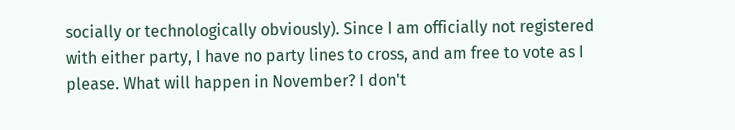socially or technologically obviously). Since I am officially not registered with either party, I have no party lines to cross, and am free to vote as I please. What will happen in November? I don't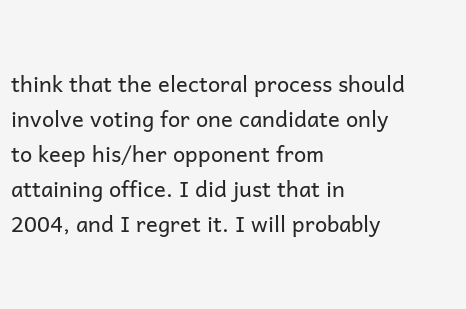think that the electoral process should involve voting for one candidate only to keep his/her opponent from attaining office. I did just that in 2004, and I regret it. I will probably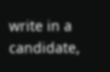write in a candidate,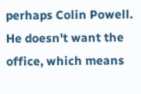perhaps Colin Powell. He doesn't want the office, which means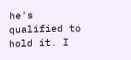he's qualified to hold it. I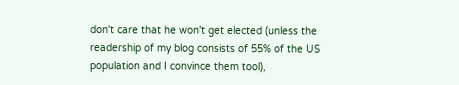don't care that he won't get elected (unless the readership of my blog consists of 55% of the US population and I convince them tool),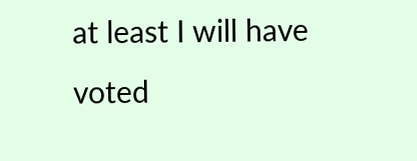at least I will have voted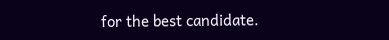for the best candidate.